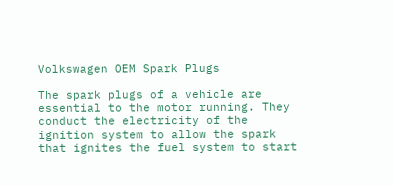Volkswagen OEM Spark Plugs

The spark plugs of a vehicle are essential to the motor running. They conduct the electricity of the ignition system to allow the spark that ignites the fuel system to start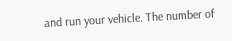and run your vehicle. The number of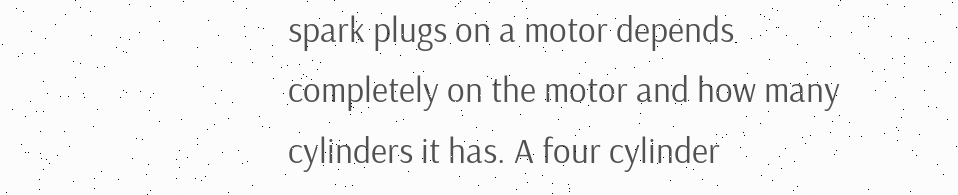spark plugs on a motor depends completely on the motor and how many cylinders it has. A four cylinder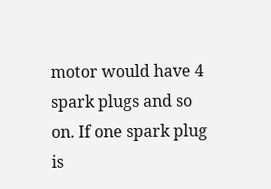motor would have 4 spark plugs and so on. If one spark plug is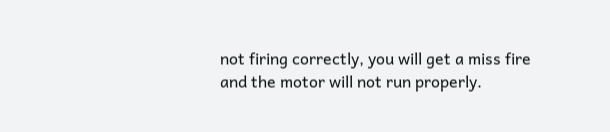not firing correctly, you will get a miss fire and the motor will not run properly.